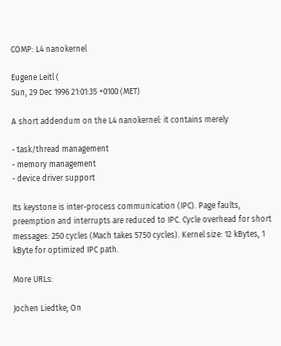COMP: L4 nanokernel

Eugene Leitl (
Sun, 29 Dec 1996 21:01:35 +0100 (MET)

A short addendum on the L4 nanokernel: it contains merely

- task/thread management
- memory management
- device driver support

Its keystone is inter-process communication (IPC). Page faults,
preemption and interrupts are reduced to IPC. Cycle overhead for short
messages: 250 cycles (Mach takes 5750 cycles). Kernel size: 12 kBytes, 1
kByte for optimized IPC path.

More URLs:

Jochen Liedtke; On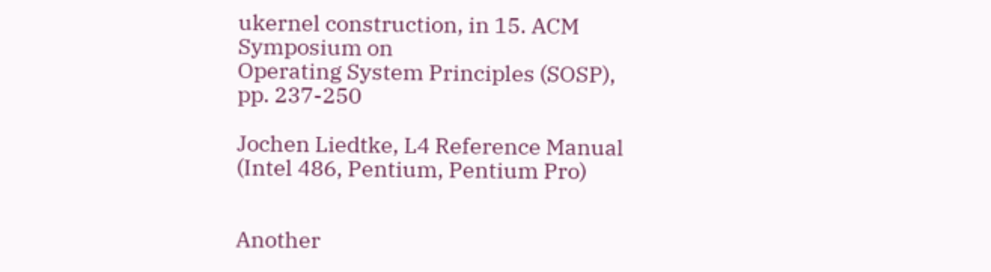ukernel construction, in 15. ACM Symposium on
Operating System Principles (SOSP), pp. 237-250

Jochen Liedtke, L4 Reference Manual (Intel 486, Pentium, Pentium Pro)


Another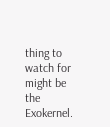thing to watch for might be the Exokernel.